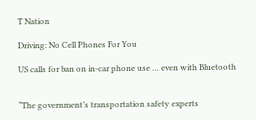T Nation

Driving: No Cell Phones For You

US calls for ban on in-car phone use … even with Bluetooth


“The government’s transportation safety experts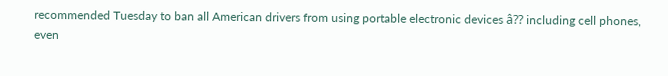recommended Tuesday to ban all American drivers from using portable electronic devices â?? including cell phones, even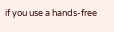if you use a hands-free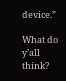device.”

What do y’all think?